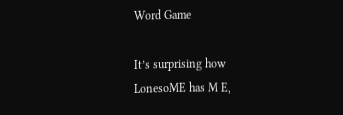Word Game

It’s surprising how
LonesoME has M E,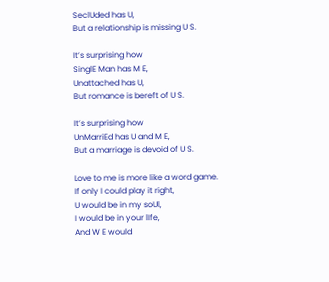SeclUded has U,
But a relationship is missing U S.

It’s surprising how
SinglE Man has M E,
Unattached has U,
But romance is bereft of U S.

It’s surprising how
UnMarriEd has U and M E,
But a marriage is devoid of U S.

Love to me is more like a word game.
If only I could play it right,
U would be in my soUl,
I would be in your lIfe,
And W E would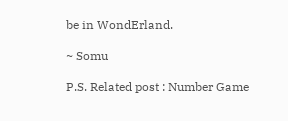be in WondErland.

~ Somu

P.S. Related post : Number Game